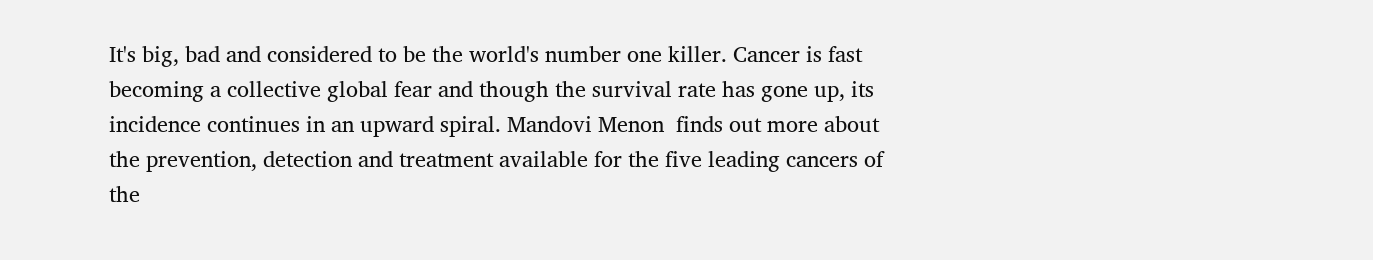It's big, bad and considered to be the world's number one killer. Cancer is fast becoming a collective global fear and though the survival rate has gone up, its incidence continues in an upward spiral. Mandovi Menon  finds out more about the prevention, detection and treatment available for the five leading cancers of the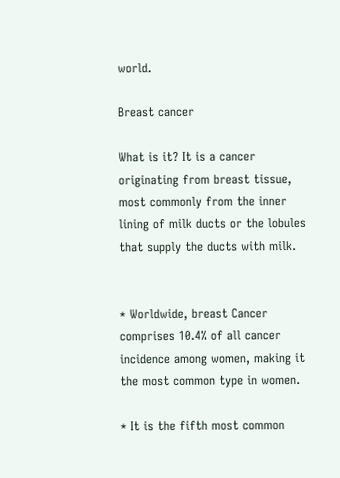world.

Breast cancer

What is it? It is a cancer originating from breast tissue, most commonly from the inner lining of milk ducts or the lobules that supply the ducts with milk.


* Worldwide, breast Cancer comprises 10.4% of all cancer incidence among women, making it the most common type in women.

* It is the fifth most common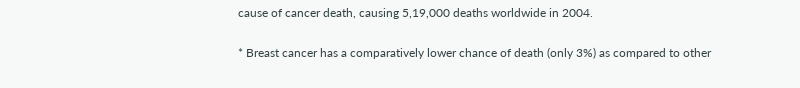cause of cancer death, causing 5,19,000 deaths worldwide in 2004.

* Breast cancer has a comparatively lower chance of death (only 3%) as compared to other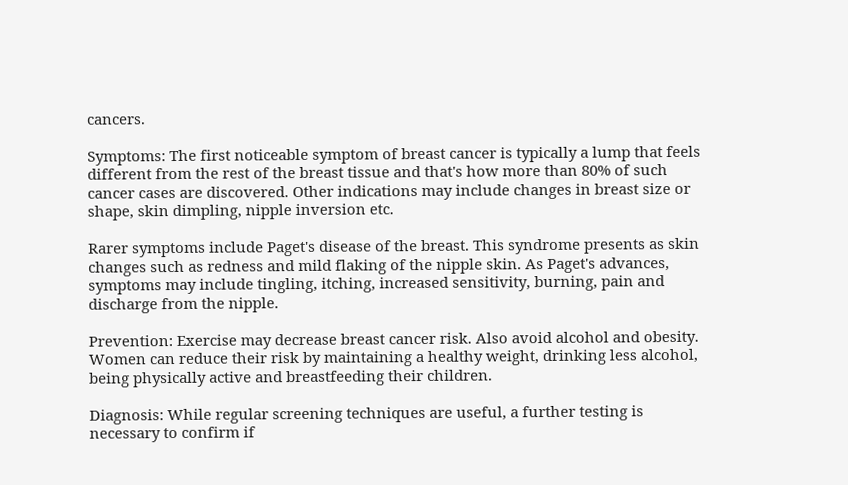cancers.

Symptoms: The first noticeable symptom of breast cancer is typically a lump that feels different from the rest of the breast tissue and that's how more than 80% of such cancer cases are discovered. Other indications may include changes in breast size or shape, skin dimpling, nipple inversion etc.

Rarer symptoms include Paget's disease of the breast. This syndrome presents as skin changes such as redness and mild flaking of the nipple skin. As Paget's advances, symptoms may include tingling, itching, increased sensitivity, burning, pain and discharge from the nipple.

Prevention: Exercise may decrease breast cancer risk. Also avoid alcohol and obesity. Women can reduce their risk by maintaining a healthy weight, drinking less alcohol, being physically active and breastfeeding their children.

Diagnosis: While regular screening techniques are useful, a further testing is necessary to confirm if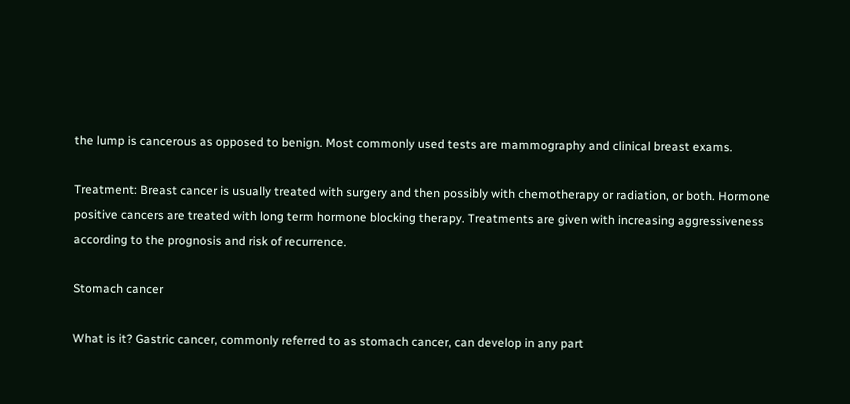the lump is cancerous as opposed to benign. Most commonly used tests are mammography and clinical breast exams.

Treatment: Breast cancer is usually treated with surgery and then possibly with chemotherapy or radiation, or both. Hormone positive cancers are treated with long term hormone blocking therapy. Treatments are given with increasing aggressiveness according to the prognosis and risk of recurrence.

Stomach cancer

What is it? Gastric cancer, commonly referred to as stomach cancer, can develop in any part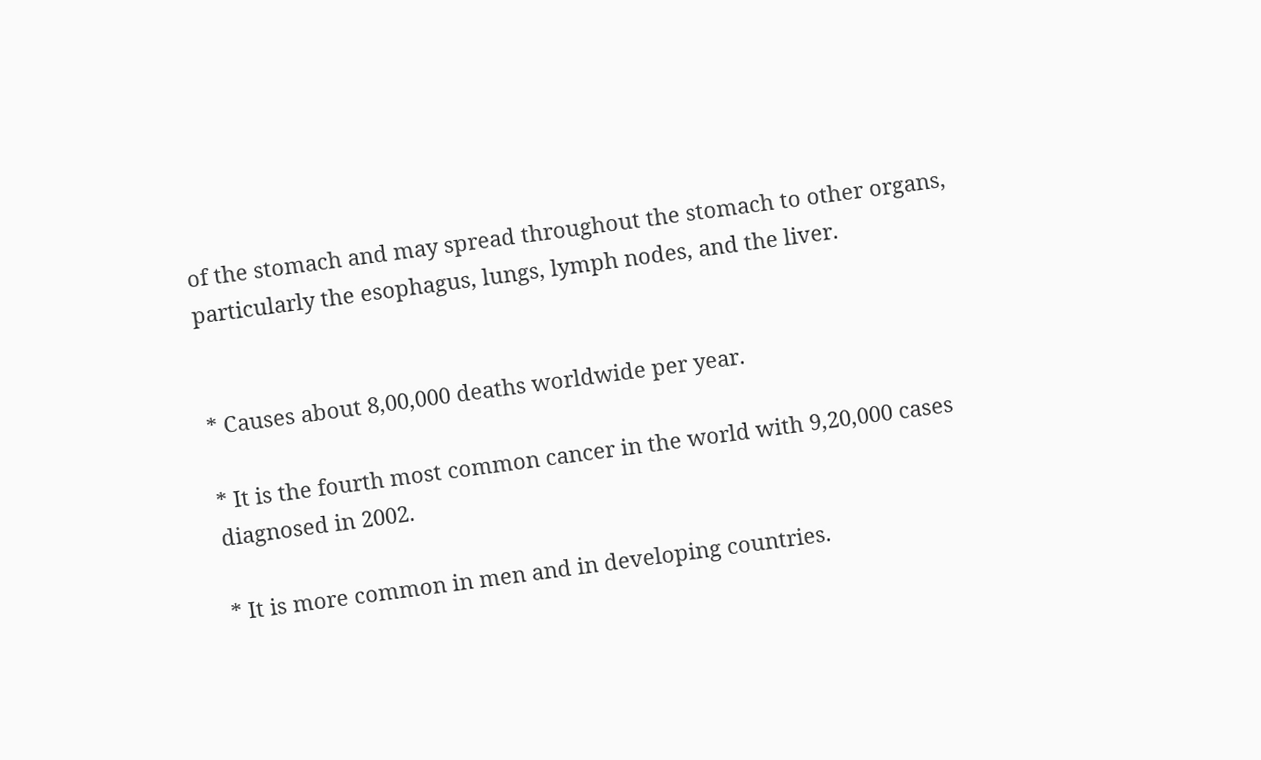of the stomach and may spread throughout the stomach to other organs, particularly the esophagus, lungs, lymph nodes, and the liver.


* Causes about 8,00,000 deaths worldwide per year.

* It is the fourth most common cancer in the world with 9,20,000 cases diagnosed in 2002.

* It is more common in men and in developing countries.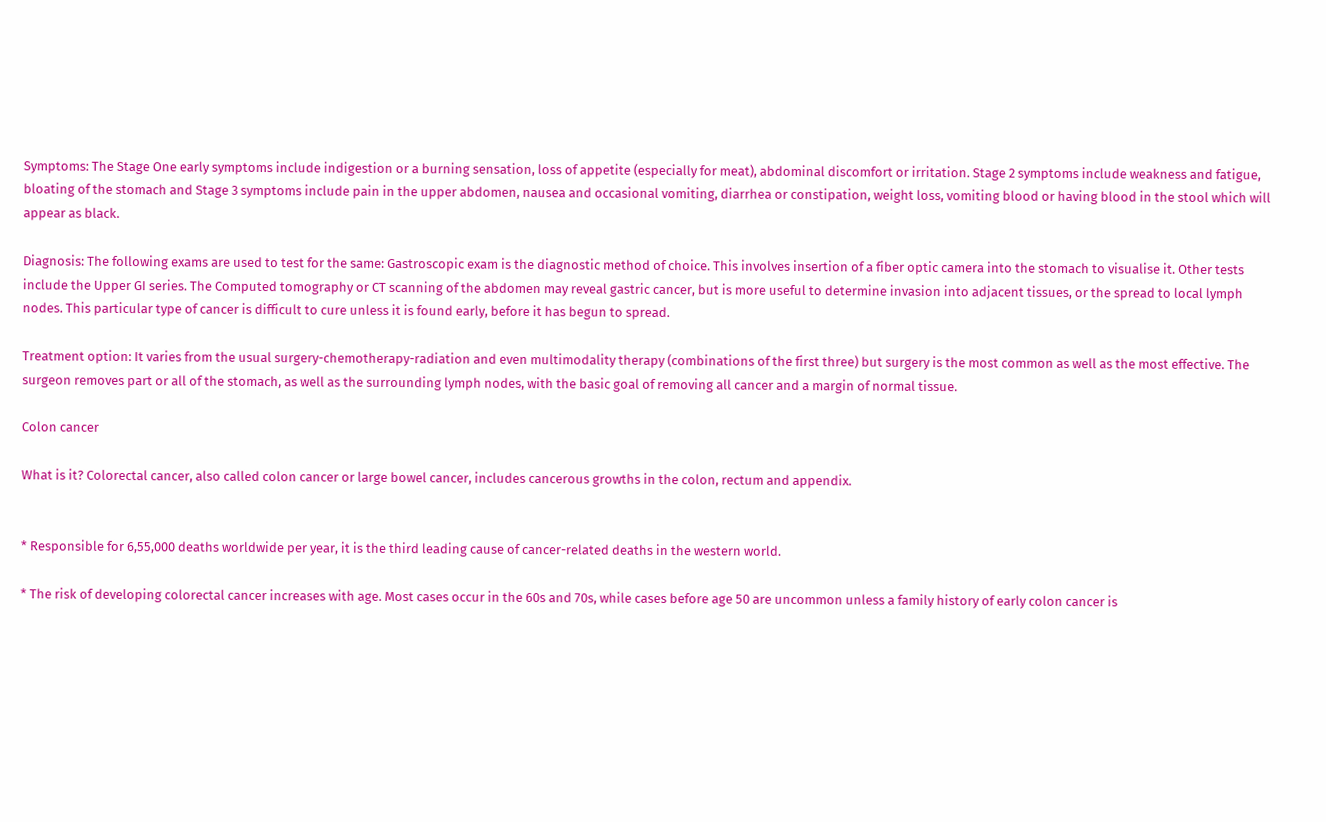Symptoms: The Stage One early symptoms include indigestion or a burning sensation, loss of appetite (especially for meat), abdominal discomfort or irritation. Stage 2 symptoms include weakness and fatigue, bloating of the stomach and Stage 3 symptoms include pain in the upper abdomen, nausea and occasional vomiting, diarrhea or constipation, weight loss, vomiting blood or having blood in the stool which will appear as black.

Diagnosis: The following exams are used to test for the same: Gastroscopic exam is the diagnostic method of choice. This involves insertion of a fiber optic camera into the stomach to visualise it. Other tests include the Upper GI series. The Computed tomography or CT scanning of the abdomen may reveal gastric cancer, but is more useful to determine invasion into adjacent tissues, or the spread to local lymph nodes. This particular type of cancer is difficult to cure unless it is found early, before it has begun to spread.

Treatment option: It varies from the usual surgery-chemotherapy-radiation and even multimodality therapy (combinations of the first three) but surgery is the most common as well as the most effective. The surgeon removes part or all of the stomach, as well as the surrounding lymph nodes, with the basic goal of removing all cancer and a margin of normal tissue.

Colon cancer

What is it? Colorectal cancer, also called colon cancer or large bowel cancer, includes cancerous growths in the colon, rectum and appendix.


* Responsible for 6,55,000 deaths worldwide per year, it is the third leading cause of cancer-related deaths in the western world.

* The risk of developing colorectal cancer increases with age. Most cases occur in the 60s and 70s, while cases before age 50 are uncommon unless a family history of early colon cancer is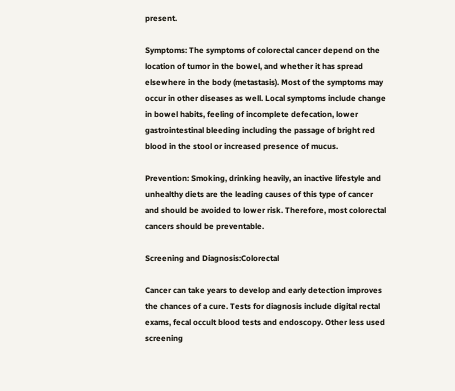present.

Symptoms: The symptoms of colorectal cancer depend on the location of tumor in the bowel, and whether it has spread elsewhere in the body (metastasis). Most of the symptoms may occur in other diseases as well. Local symptoms include change in bowel habits, feeling of incomplete defecation, lower gastrointestinal bleeding including the passage of bright red blood in the stool or increased presence of mucus.

Prevention: Smoking, drinking heavily, an inactive lifestyle and unhealthy diets are the leading causes of this type of cancer and should be avoided to lower risk. Therefore, most colorectal cancers should be preventable.

Screening and Diagnosis:Colorectal

Cancer can take years to develop and early detection improves the chances of a cure. Tests for diagnosis include digital rectal exams, fecal occult blood tests and endoscopy. Other less used screening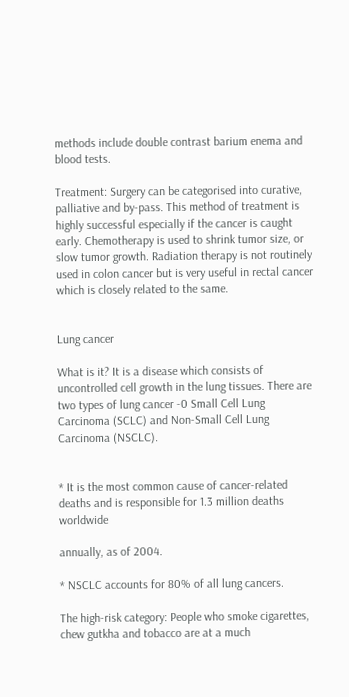methods include double contrast barium enema and blood tests.

Treatment: Surgery can be categorised into curative, palliative and by-pass. This method of treatment is highly successful especially if the cancer is caught early. Chemotherapy is used to shrink tumor size, or slow tumor growth. Radiation therapy is not routinely used in colon cancer but is very useful in rectal cancer which is closely related to the same.


Lung cancer

What is it? It is a disease which consists of uncontrolled cell growth in the lung tissues. There are two types of lung cancer -0 Small Cell Lung Carcinoma (SCLC) and Non-Small Cell Lung Carcinoma (NSCLC).


* It is the most common cause of cancer-related deaths and is responsible for 1.3 million deaths worldwide

annually, as of 2004.

* NSCLC accounts for 80% of all lung cancers.

The high-risk category: People who smoke cigarettes, chew gutkha and tobacco are at a much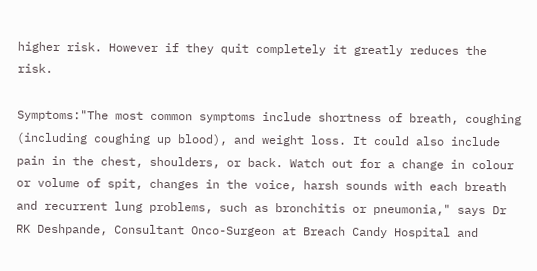higher risk. However if they quit completely it greatly reduces the risk.

Symptoms:"The most common symptoms include shortness of breath, coughing (including coughing up blood), and weight loss. It could also include pain in the chest, shoulders, or back. Watch out for a change in colour or volume of spit, changes in the voice, harsh sounds with each breath and recurrent lung problems, such as bronchitis or pneumonia," says Dr RK Deshpande, Consultant Onco-Surgeon at Breach Candy Hospital and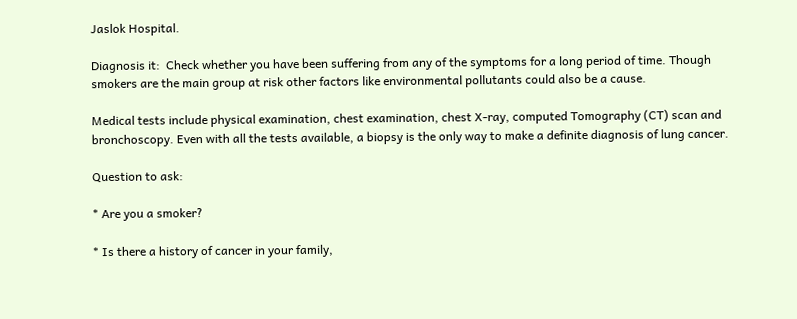Jaslok Hospital.

Diagnosis it:  Check whether you have been suffering from any of the symptoms for a long period of time. Though smokers are the main group at risk other factors like environmental pollutants could also be a cause.

Medical tests include physical examination, chest examination, chest X-ray, computed Tomography (CT) scan and bronchoscopy. Even with all the tests available, a biopsy is the only way to make a definite diagnosis of lung cancer.

Question to ask:

* Are you a smoker?

* Is there a history of cancer in your family,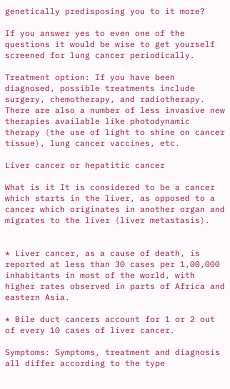genetically predisposing you to it more?

If you answer yes to even one of the questions it would be wise to get yourself screened for lung cancer periodically.

Treatment option: If you have been diagnosed, possible treatments include surgery, chemotherapy, and radiotherapy. There are also a number of less invasive new therapies available like photodynamic therapy (the use of light to shine on cancer tissue), lung cancer vaccines, etc.

Liver cancer or hepatitic cancer

What is it It is considered to be a cancer which starts in the liver, as opposed to a cancer which originates in another organ and migrates to the liver (liver metastasis).


* Liver cancer, as a cause of death, is reported at less than 30 cases per 1,00,000 inhabitants in most of the world, with higher rates observed in parts of Africa and eastern Asia.

* Bile duct cancers account for 1 or 2 out of every 10 cases of liver cancer.

Symptoms: Symptoms, treatment and diagnosis all differ according to the type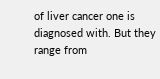of liver cancer one is diagnosed with. But they range from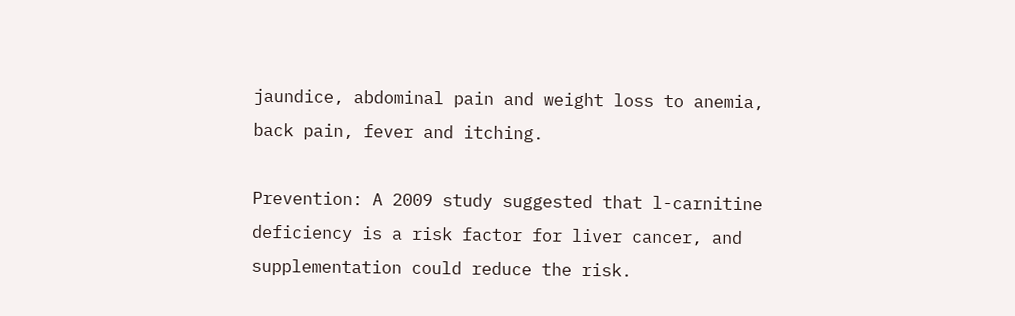jaundice, abdominal pain and weight loss to anemia, back pain, fever and itching.

Prevention: A 2009 study suggested that l-carnitine deficiency is a risk factor for liver cancer, and supplementation could reduce the risk.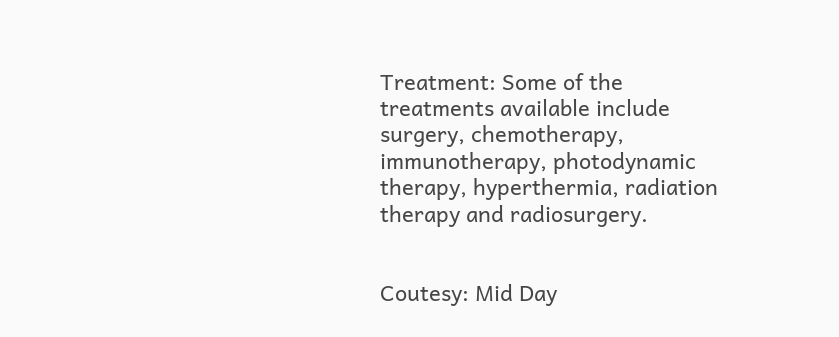Treatment: Some of the treatments available include surgery, chemotherapy, immunotherapy, photodynamic therapy, hyperthermia, radiation therapy and radiosurgery.


Coutesy: Mid Day